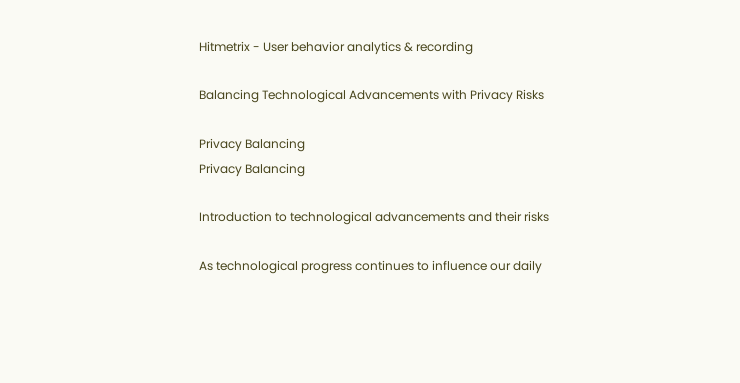Hitmetrix - User behavior analytics & recording

Balancing Technological Advancements with Privacy Risks

Privacy Balancing
Privacy Balancing

Introduction to technological advancements and their risks

As technological progress continues to influence our daily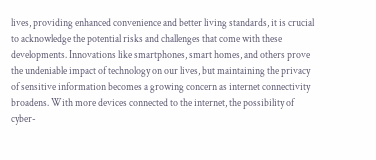lives, providing enhanced convenience and better living standards, it is crucial to acknowledge the potential risks and challenges that come with these developments. Innovations like smartphones, smart homes, and others prove the undeniable impact of technology on our lives, but maintaining the privacy of sensitive information becomes a growing concern as internet connectivity broadens. With more devices connected to the internet, the possibility of cyber-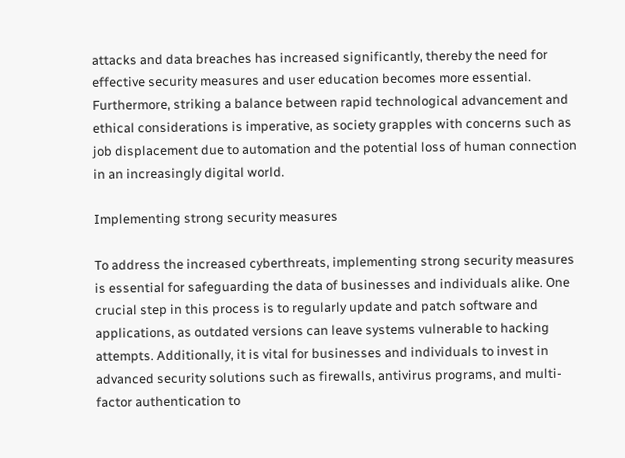attacks and data breaches has increased significantly, thereby the need for effective security measures and user education becomes more essential. Furthermore, striking a balance between rapid technological advancement and ethical considerations is imperative, as society grapples with concerns such as job displacement due to automation and the potential loss of human connection in an increasingly digital world.

Implementing strong security measures

To address the increased cyberthreats, implementing strong security measures is essential for safeguarding the data of businesses and individuals alike. One crucial step in this process is to regularly update and patch software and applications, as outdated versions can leave systems vulnerable to hacking attempts. Additionally, it is vital for businesses and individuals to invest in advanced security solutions such as firewalls, antivirus programs, and multi-factor authentication to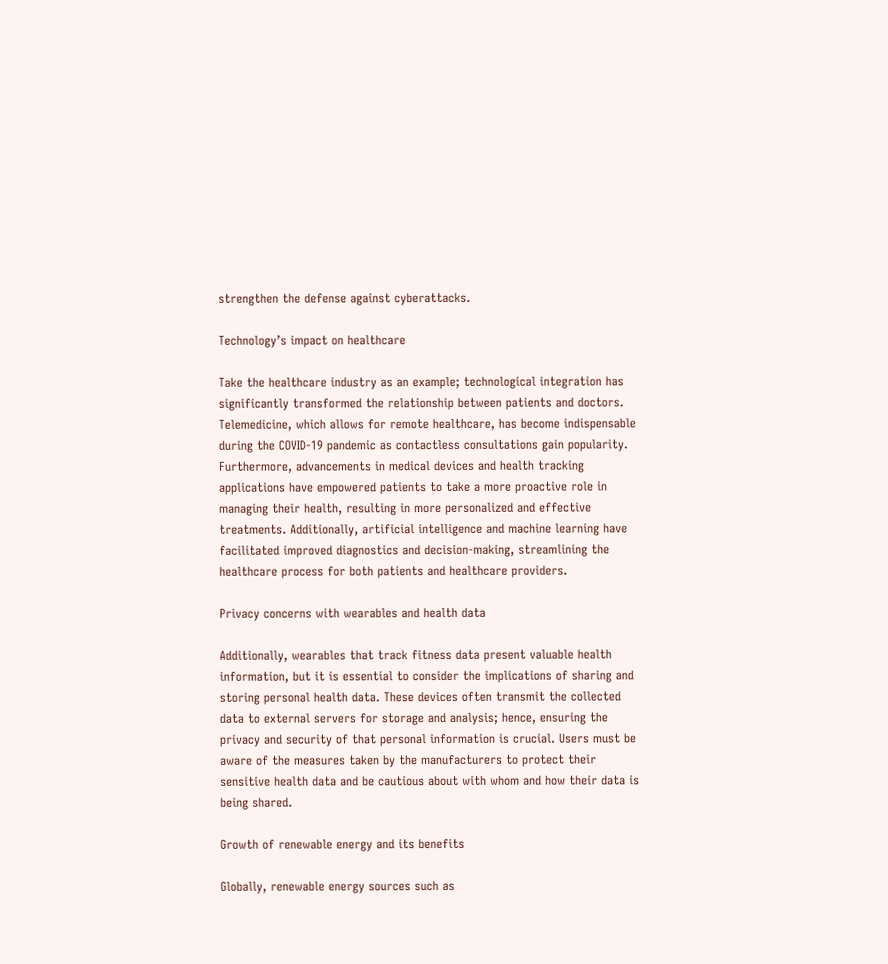strengthen the defense against cyberattacks.

Technology’s impact on healthcare

Take the healthcare industry as an example; technological integration has significantly transformed the relationship between patients and doctors. Telemedicine, which allows for remote healthcare, has become indispensable during the COVID-19 pandemic as contactless consultations gain popularity. Furthermore, advancements in medical devices and health tracking applications have empowered patients to take a more proactive role in managing their health, resulting in more personalized and effective treatments. Additionally, artificial intelligence and machine learning have facilitated improved diagnostics and decision-making, streamlining the healthcare process for both patients and healthcare providers.

Privacy concerns with wearables and health data

Additionally, wearables that track fitness data present valuable health information, but it is essential to consider the implications of sharing and storing personal health data. These devices often transmit the collected data to external servers for storage and analysis; hence, ensuring the privacy and security of that personal information is crucial. Users must be aware of the measures taken by the manufacturers to protect their sensitive health data and be cautious about with whom and how their data is being shared.

Growth of renewable energy and its benefits

Globally, renewable energy sources such as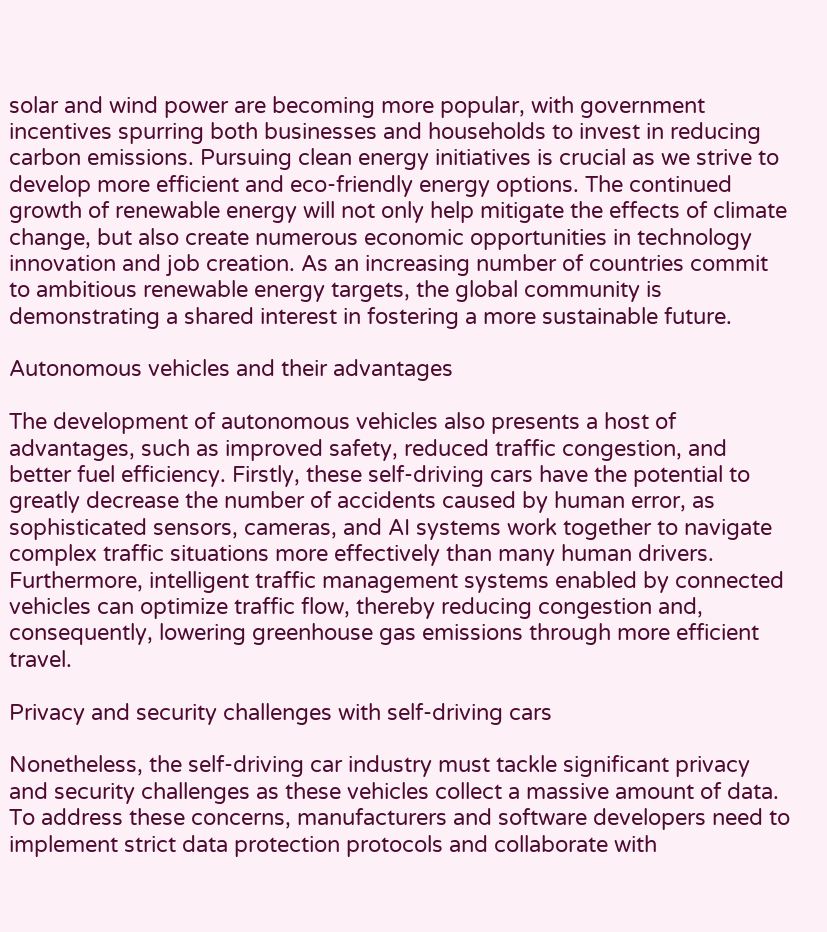solar and wind power are becoming more popular, with government incentives spurring both businesses and households to invest in reducing carbon emissions. Pursuing clean energy initiatives is crucial as we strive to develop more efficient and eco-friendly energy options. The continued growth of renewable energy will not only help mitigate the effects of climate change, but also create numerous economic opportunities in technology innovation and job creation. As an increasing number of countries commit to ambitious renewable energy targets, the global community is demonstrating a shared interest in fostering a more sustainable future.

Autonomous vehicles and their advantages

The development of autonomous vehicles also presents a host of advantages, such as improved safety, reduced traffic congestion, and better fuel efficiency. Firstly, these self-driving cars have the potential to greatly decrease the number of accidents caused by human error, as sophisticated sensors, cameras, and AI systems work together to navigate complex traffic situations more effectively than many human drivers. Furthermore, intelligent traffic management systems enabled by connected vehicles can optimize traffic flow, thereby reducing congestion and, consequently, lowering greenhouse gas emissions through more efficient travel.

Privacy and security challenges with self-driving cars

Nonetheless, the self-driving car industry must tackle significant privacy and security challenges as these vehicles collect a massive amount of data. To address these concerns, manufacturers and software developers need to implement strict data protection protocols and collaborate with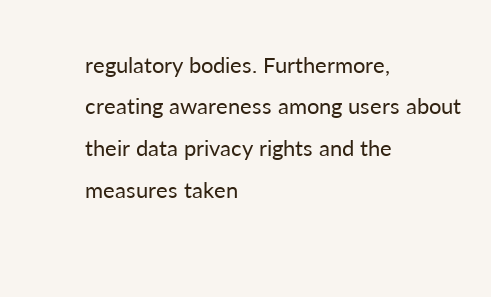regulatory bodies. Furthermore, creating awareness among users about their data privacy rights and the measures taken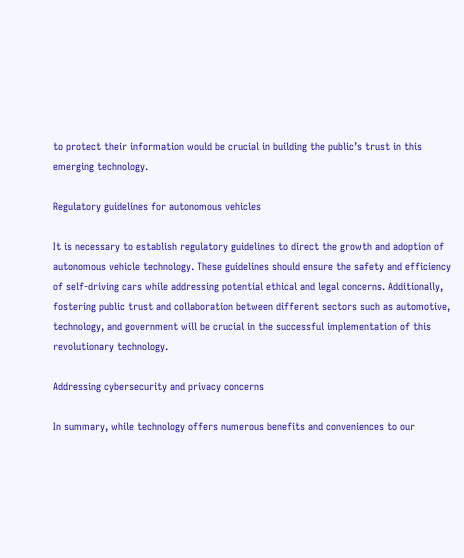to protect their information would be crucial in building the public’s trust in this emerging technology.

Regulatory guidelines for autonomous vehicles

It is necessary to establish regulatory guidelines to direct the growth and adoption of autonomous vehicle technology. These guidelines should ensure the safety and efficiency of self-driving cars while addressing potential ethical and legal concerns. Additionally, fostering public trust and collaboration between different sectors such as automotive, technology, and government will be crucial in the successful implementation of this revolutionary technology.

Addressing cybersecurity and privacy concerns

In summary, while technology offers numerous benefits and conveniences to our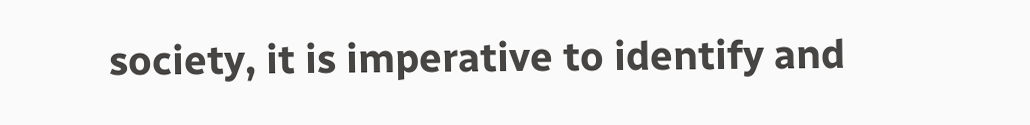society, it is imperative to identify and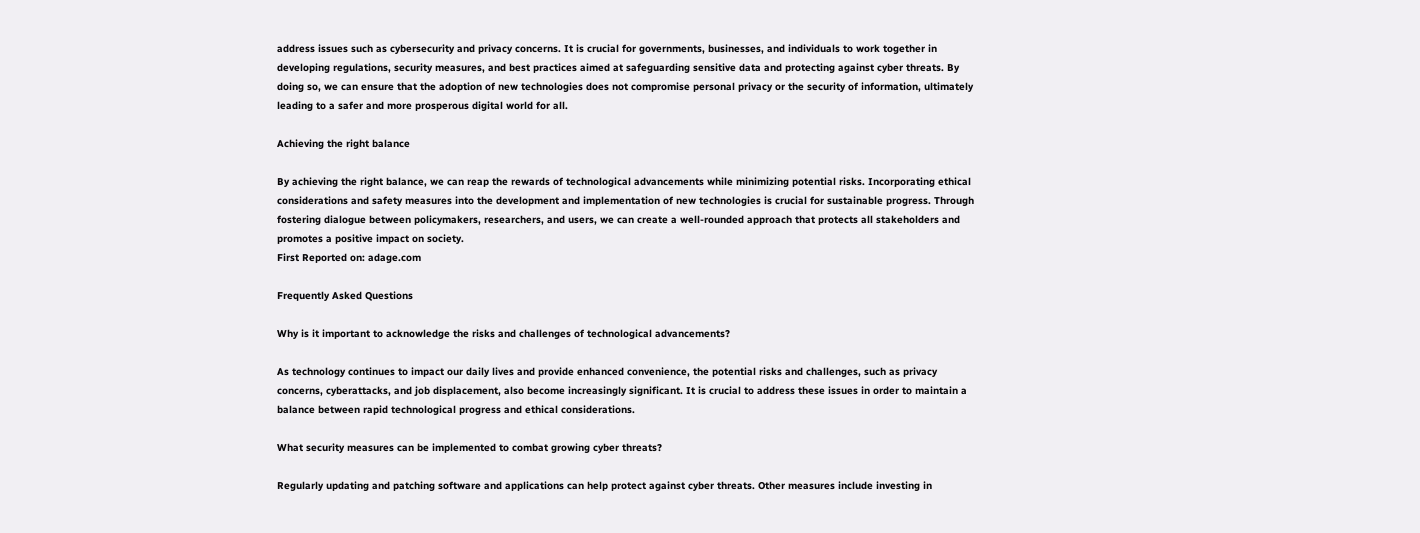address issues such as cybersecurity and privacy concerns. It is crucial for governments, businesses, and individuals to work together in developing regulations, security measures, and best practices aimed at safeguarding sensitive data and protecting against cyber threats. By doing so, we can ensure that the adoption of new technologies does not compromise personal privacy or the security of information, ultimately leading to a safer and more prosperous digital world for all.

Achieving the right balance

By achieving the right balance, we can reap the rewards of technological advancements while minimizing potential risks. Incorporating ethical considerations and safety measures into the development and implementation of new technologies is crucial for sustainable progress. Through fostering dialogue between policymakers, researchers, and users, we can create a well-rounded approach that protects all stakeholders and promotes a positive impact on society.
First Reported on: adage.com

Frequently Asked Questions

Why is it important to acknowledge the risks and challenges of technological advancements?

As technology continues to impact our daily lives and provide enhanced convenience, the potential risks and challenges, such as privacy concerns, cyberattacks, and job displacement, also become increasingly significant. It is crucial to address these issues in order to maintain a balance between rapid technological progress and ethical considerations.

What security measures can be implemented to combat growing cyber threats?

Regularly updating and patching software and applications can help protect against cyber threats. Other measures include investing in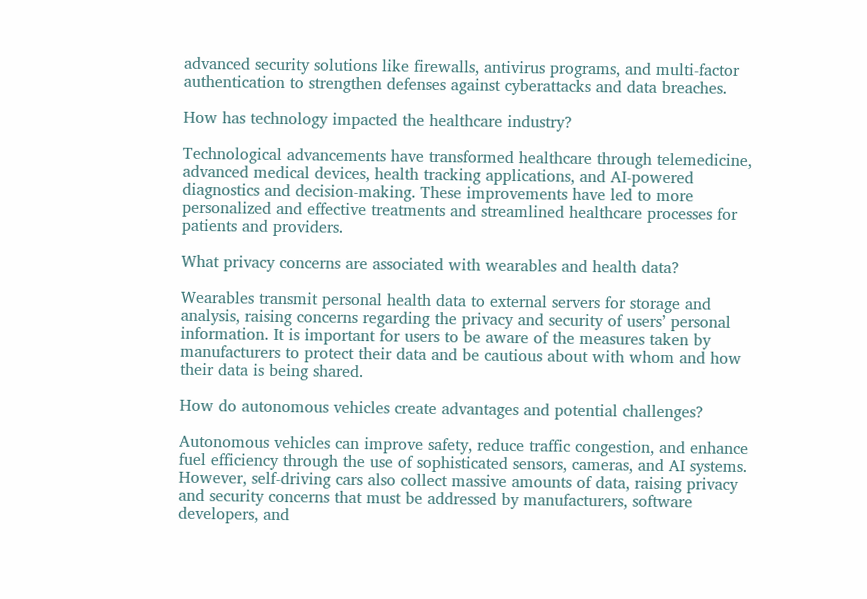advanced security solutions like firewalls, antivirus programs, and multi-factor authentication to strengthen defenses against cyberattacks and data breaches.

How has technology impacted the healthcare industry?

Technological advancements have transformed healthcare through telemedicine, advanced medical devices, health tracking applications, and AI-powered diagnostics and decision-making. These improvements have led to more personalized and effective treatments and streamlined healthcare processes for patients and providers.

What privacy concerns are associated with wearables and health data?

Wearables transmit personal health data to external servers for storage and analysis, raising concerns regarding the privacy and security of users’ personal information. It is important for users to be aware of the measures taken by manufacturers to protect their data and be cautious about with whom and how their data is being shared.

How do autonomous vehicles create advantages and potential challenges?

Autonomous vehicles can improve safety, reduce traffic congestion, and enhance fuel efficiency through the use of sophisticated sensors, cameras, and AI systems. However, self-driving cars also collect massive amounts of data, raising privacy and security concerns that must be addressed by manufacturers, software developers, and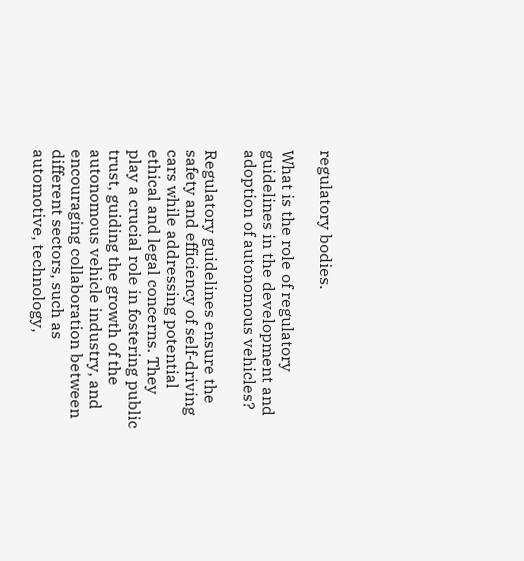regulatory bodies.

What is the role of regulatory guidelines in the development and adoption of autonomous vehicles?

Regulatory guidelines ensure the safety and efficiency of self-driving cars while addressing potential ethical and legal concerns. They play a crucial role in fostering public trust, guiding the growth of the autonomous vehicle industry, and encouraging collaboration between different sectors, such as automotive, technology,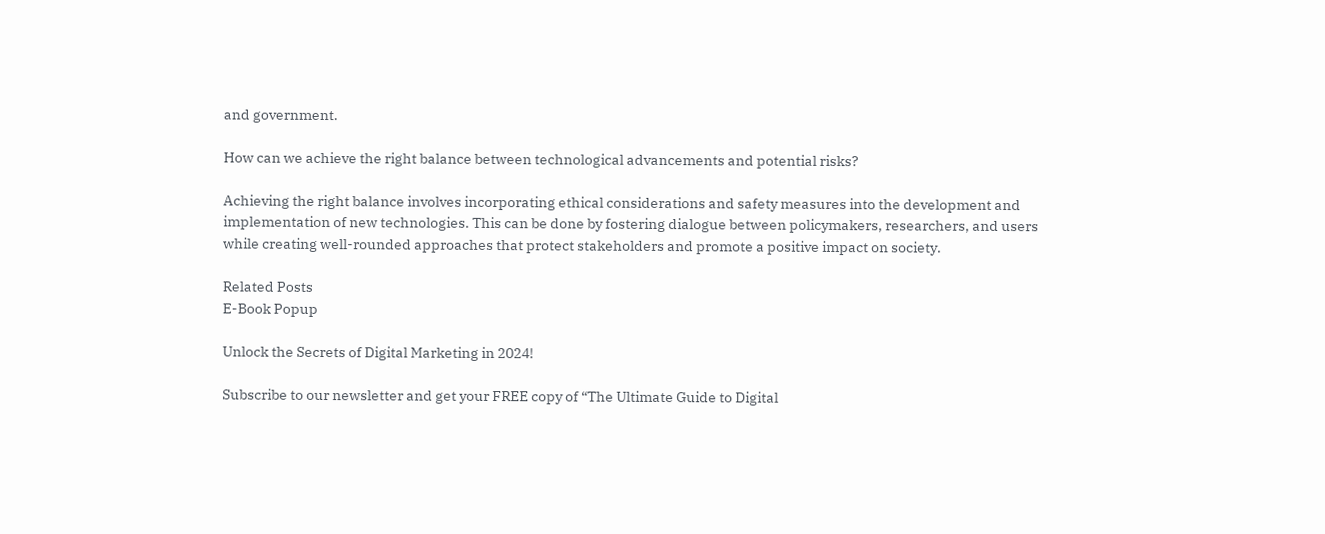and government.

How can we achieve the right balance between technological advancements and potential risks?

Achieving the right balance involves incorporating ethical considerations and safety measures into the development and implementation of new technologies. This can be done by fostering dialogue between policymakers, researchers, and users while creating well-rounded approaches that protect stakeholders and promote a positive impact on society.

Related Posts
E-Book Popup

Unlock the Secrets of Digital Marketing in 2024!

Subscribe to our newsletter and get your FREE copy of “The Ultimate Guide to Digital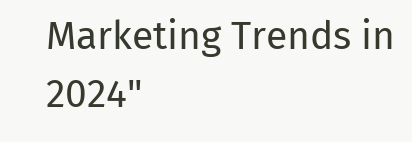Marketing Trends in 2024"